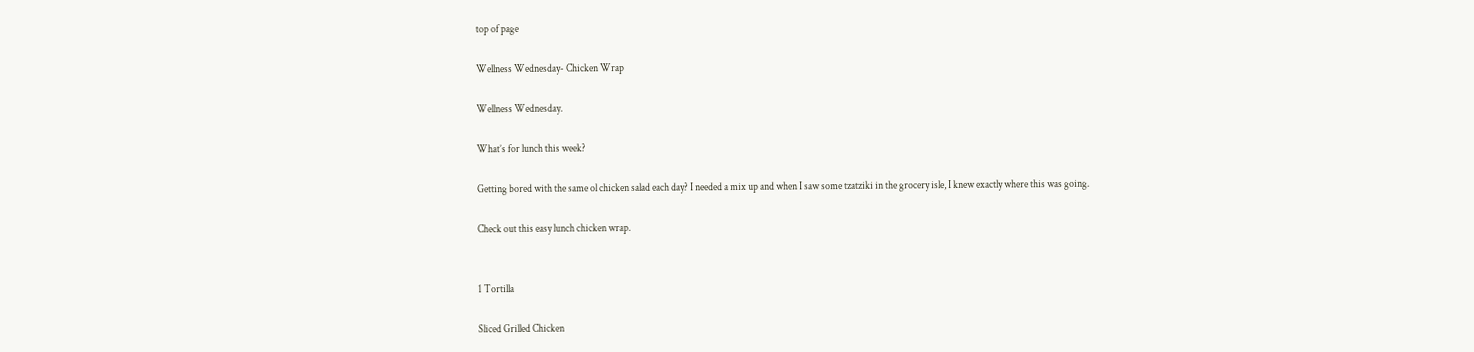top of page

Wellness Wednesday- Chicken Wrap

Wellness Wednesday.

What’s for lunch this week?

Getting bored with the same ol chicken salad each day? I needed a mix up and when I saw some tzatziki in the grocery isle, I knew exactly where this was going.

Check out this easy lunch chicken wrap.


1 Tortilla

Sliced Grilled Chicken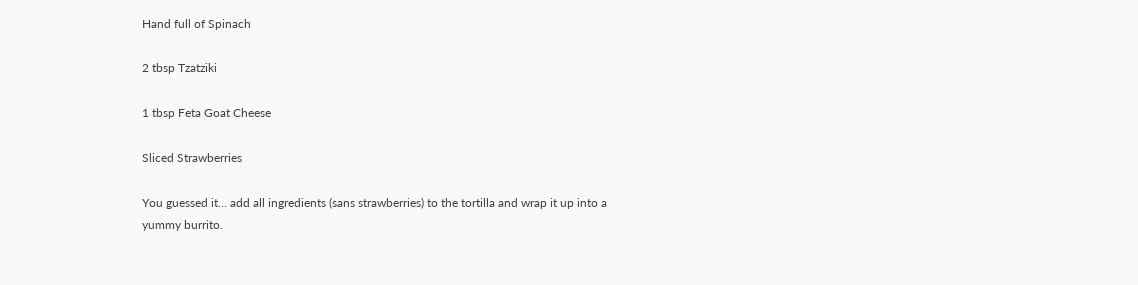Hand full of Spinach

2 tbsp Tzatziki

1 tbsp Feta Goat Cheese

Sliced Strawberries

You guessed it… add all ingredients (sans strawberries) to the tortilla and wrap it up into a yummy burrito.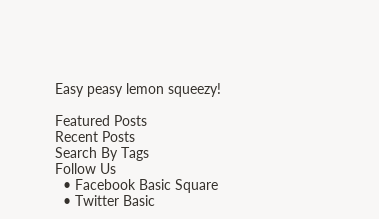Easy peasy lemon squeezy!

Featured Posts
Recent Posts
Search By Tags
Follow Us
  • Facebook Basic Square
  • Twitter Basic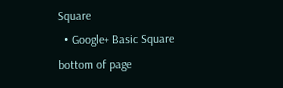Square
  • Google+ Basic Square
bottom of page